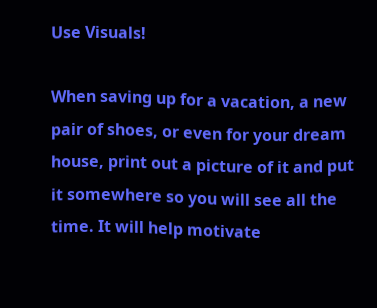Use Visuals!

When saving up for a vacation, a new pair of shoes, or even for your dream house, print out a picture of it and put it somewhere so you will see all the time. It will help motivate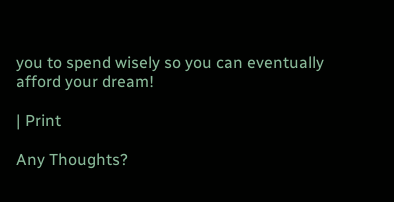you to spend wisely so you can eventually afford your dream!

| Print

Any Thoughts?